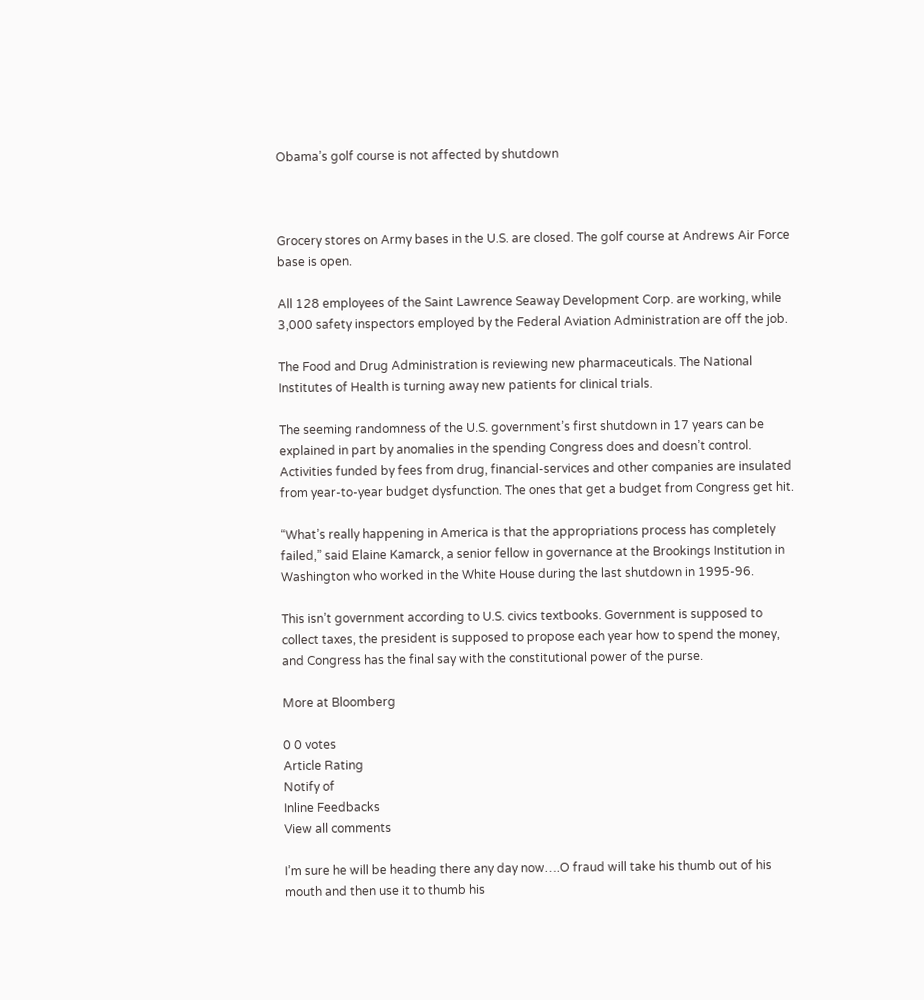Obama’s golf course is not affected by shutdown



Grocery stores on Army bases in the U.S. are closed. The golf course at Andrews Air Force base is open.

All 128 employees of the Saint Lawrence Seaway Development Corp. are working, while 3,000 safety inspectors employed by the Federal Aviation Administration are off the job.

The Food and Drug Administration is reviewing new pharmaceuticals. The National Institutes of Health is turning away new patients for clinical trials.

The seeming randomness of the U.S. government’s first shutdown in 17 years can be explained in part by anomalies in the spending Congress does and doesn’t control. Activities funded by fees from drug, financial-services and other companies are insulated from year-to-year budget dysfunction. The ones that get a budget from Congress get hit.

“What’s really happening in America is that the appropriations process has completely failed,” said Elaine Kamarck, a senior fellow in governance at the Brookings Institution in Washington who worked in the White House during the last shutdown in 1995-96.

This isn’t government according to U.S. civics textbooks. Government is supposed to collect taxes, the president is supposed to propose each year how to spend the money, and Congress has the final say with the constitutional power of the purse.

More at Bloomberg

0 0 votes
Article Rating
Notify of
Inline Feedbacks
View all comments

I’m sure he will be heading there any day now….O fraud will take his thumb out of his mouth and then use it to thumb his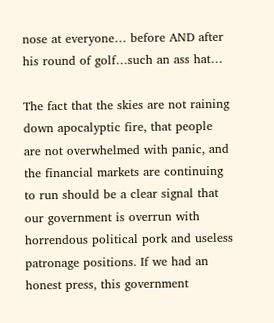nose at everyone… before AND after his round of golf…such an ass hat…

The fact that the skies are not raining down apocalyptic fire, that people are not overwhelmed with panic, and the financial markets are continuing to run should be a clear signal that our government is overrun with horrendous political pork and useless patronage positions. If we had an honest press, this government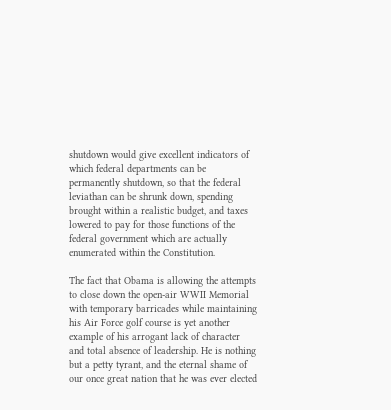shutdown would give excellent indicators of which federal departments can be permanently shutdown, so that the federal leviathan can be shrunk down, spending brought within a realistic budget, and taxes lowered to pay for those functions of the federal government which are actually enumerated within the Constitution.

The fact that Obama is allowing the attempts to close down the open-air WWII Memorial with temporary barricades while maintaining his Air Force golf course is yet another example of his arrogant lack of character and total absence of leadership. He is nothing but a petty tyrant, and the eternal shame of our once great nation that he was ever elected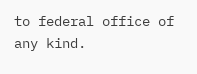to federal office of any kind.